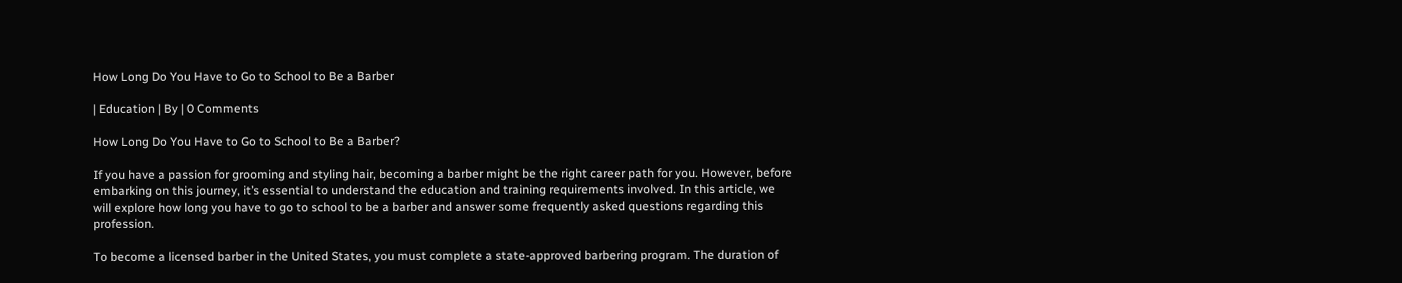How Long Do You Have to Go to School to Be a Barber

| Education | By | 0 Comments

How Long Do You Have to Go to School to Be a Barber?

If you have a passion for grooming and styling hair, becoming a barber might be the right career path for you. However, before embarking on this journey, it’s essential to understand the education and training requirements involved. In this article, we will explore how long you have to go to school to be a barber and answer some frequently asked questions regarding this profession.

To become a licensed barber in the United States, you must complete a state-approved barbering program. The duration of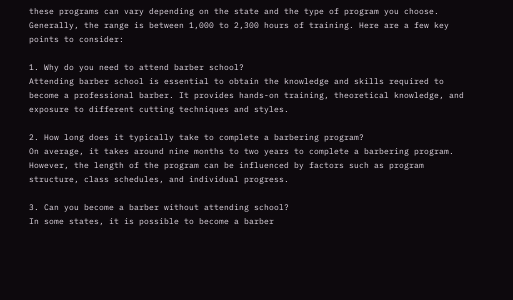these programs can vary depending on the state and the type of program you choose. Generally, the range is between 1,000 to 2,300 hours of training. Here are a few key points to consider:

1. Why do you need to attend barber school?
Attending barber school is essential to obtain the knowledge and skills required to become a professional barber. It provides hands-on training, theoretical knowledge, and exposure to different cutting techniques and styles.

2. How long does it typically take to complete a barbering program?
On average, it takes around nine months to two years to complete a barbering program. However, the length of the program can be influenced by factors such as program structure, class schedules, and individual progress.

3. Can you become a barber without attending school?
In some states, it is possible to become a barber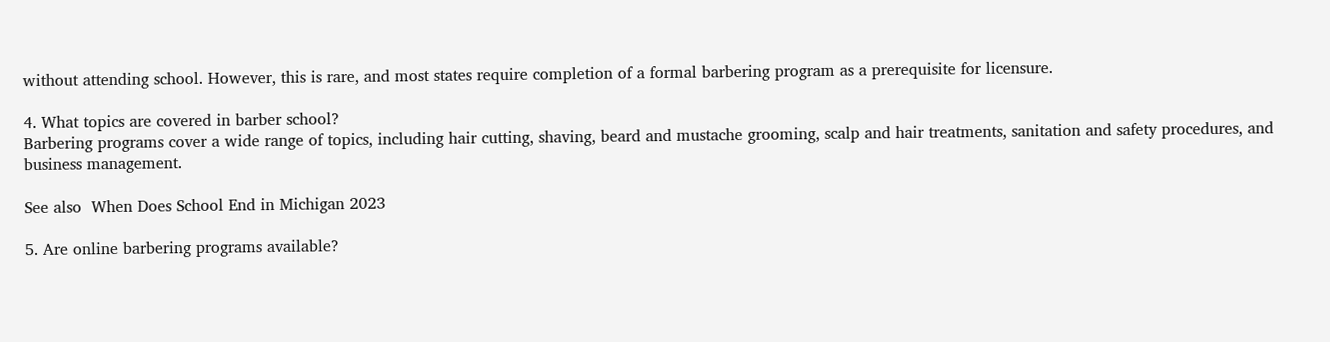without attending school. However, this is rare, and most states require completion of a formal barbering program as a prerequisite for licensure.

4. What topics are covered in barber school?
Barbering programs cover a wide range of topics, including hair cutting, shaving, beard and mustache grooming, scalp and hair treatments, sanitation and safety procedures, and business management.

See also  When Does School End in Michigan 2023

5. Are online barbering programs available?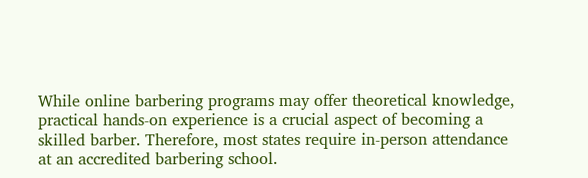While online barbering programs may offer theoretical knowledge, practical hands-on experience is a crucial aspect of becoming a skilled barber. Therefore, most states require in-person attendance at an accredited barbering school.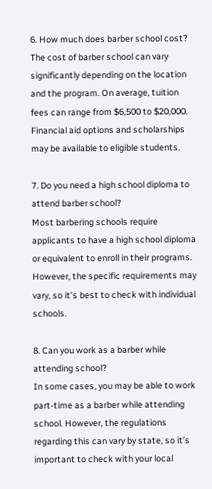6. How much does barber school cost?
The cost of barber school can vary significantly depending on the location and the program. On average, tuition fees can range from $6,500 to $20,000. Financial aid options and scholarships may be available to eligible students.

7. Do you need a high school diploma to attend barber school?
Most barbering schools require applicants to have a high school diploma or equivalent to enroll in their programs. However, the specific requirements may vary, so it’s best to check with individual schools.

8. Can you work as a barber while attending school?
In some cases, you may be able to work part-time as a barber while attending school. However, the regulations regarding this can vary by state, so it’s important to check with your local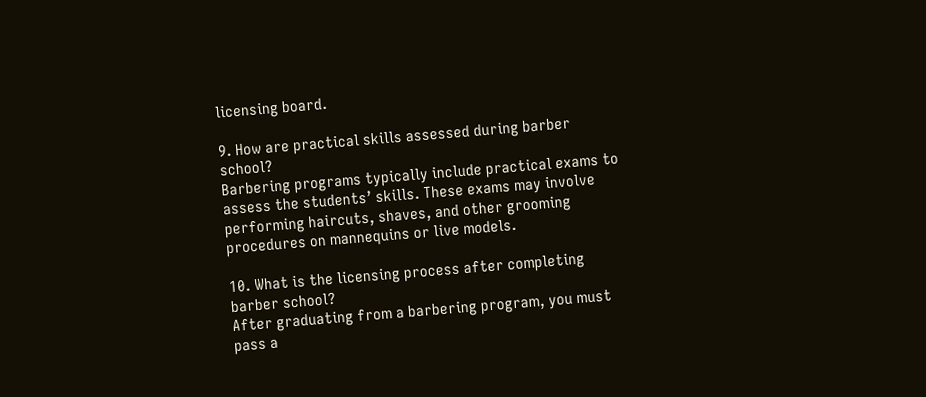licensing board.

9. How are practical skills assessed during barber school?
Barbering programs typically include practical exams to assess the students’ skills. These exams may involve performing haircuts, shaves, and other grooming procedures on mannequins or live models.

10. What is the licensing process after completing barber school?
After graduating from a barbering program, you must pass a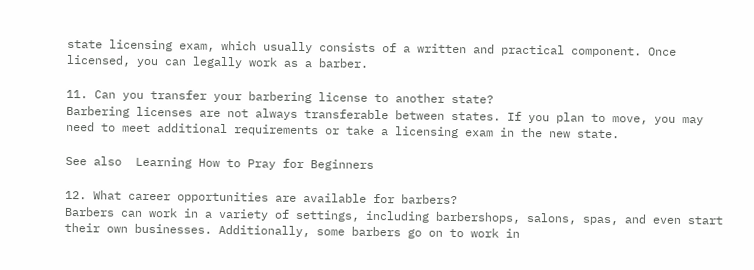state licensing exam, which usually consists of a written and practical component. Once licensed, you can legally work as a barber.

11. Can you transfer your barbering license to another state?
Barbering licenses are not always transferable between states. If you plan to move, you may need to meet additional requirements or take a licensing exam in the new state.

See also  Learning How to Pray for Beginners

12. What career opportunities are available for barbers?
Barbers can work in a variety of settings, including barbershops, salons, spas, and even start their own businesses. Additionally, some barbers go on to work in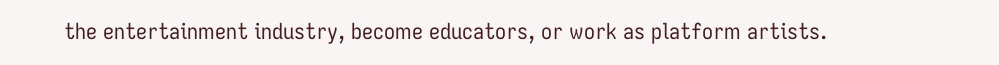the entertainment industry, become educators, or work as platform artists.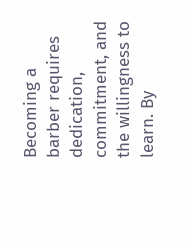Becoming a barber requires dedication, commitment, and the willingness to learn. By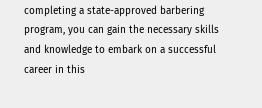completing a state-approved barbering program, you can gain the necessary skills and knowledge to embark on a successful career in this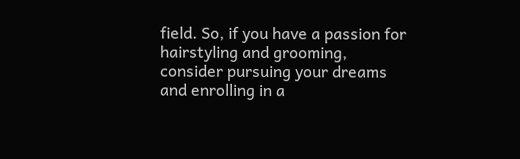field. So, if you have a passion for hairstyling and grooming, consider pursuing your dreams and enrolling in a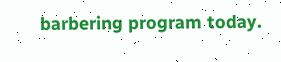barbering program today.